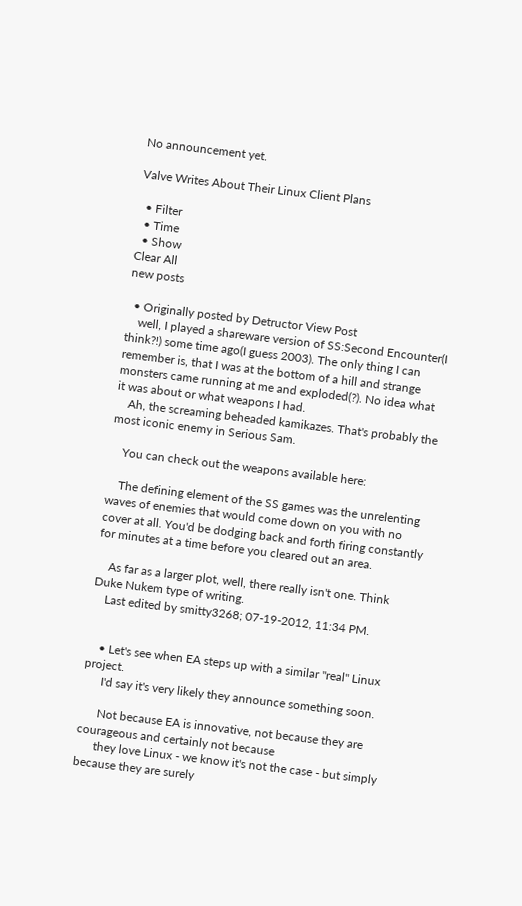No announcement yet.

Valve Writes About Their Linux Client Plans

  • Filter
  • Time
  • Show
Clear All
new posts

  • Originally posted by Detructor View Post
    well, I played a shareware version of SS:Second Encounter(I think?!) some time ago(I guess 2003). The only thing I can remember is, that I was at the bottom of a hill and strange monsters came running at me and exploded(?). No idea what it was about or what weapons I had.
    Ah, the screaming beheaded kamikazes. That's probably the most iconic enemy in Serious Sam.

    You can check out the weapons available here:

    The defining element of the SS games was the unrelenting waves of enemies that would come down on you with no cover at all. You'd be dodging back and forth firing constantly for minutes at a time before you cleared out an area.

    As far as a larger plot, well, there really isn't one. Think Duke Nukem type of writing.
    Last edited by smitty3268; 07-19-2012, 11:34 PM.


    • Let's see when EA steps up with a similar "real" Linux project.
      I'd say it's very likely they announce something soon.

      Not because EA is innovative, not because they are courageous and certainly not because
      they love Linux - we know it's not the case - but simply because they are surely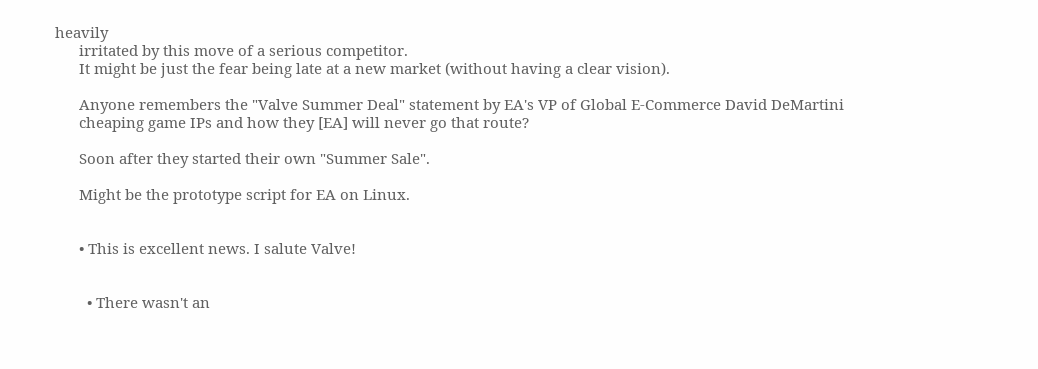heavily
      irritated by this move of a serious competitor.
      It might be just the fear being late at a new market (without having a clear vision).

      Anyone remembers the "Valve Summer Deal" statement by EA's VP of Global E-Commerce David DeMartini
      cheaping game IPs and how they [EA] will never go that route?

      Soon after they started their own "Summer Sale".

      Might be the prototype script for EA on Linux.


      • This is excellent news. I salute Valve!


        • There wasn't an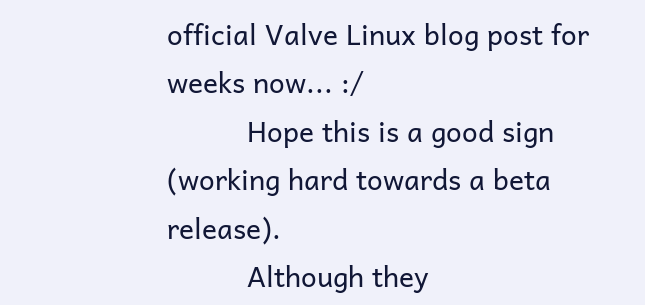official Valve Linux blog post for weeks now... :/
          Hope this is a good sign (working hard towards a beta release).
          Although they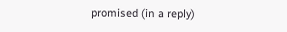promised (in a reply)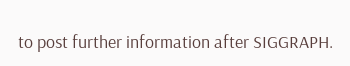to post further information after SIGGRAPH.